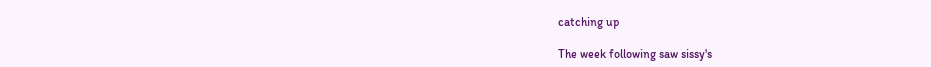catching up

The week following saw sissy's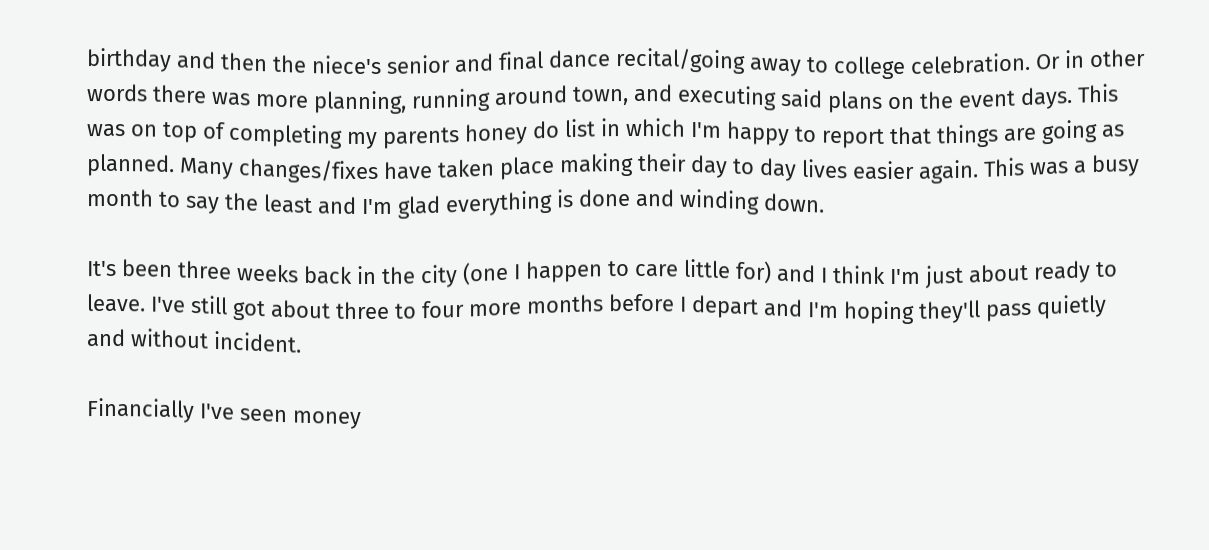birthday and then the niece's senior and final dance recital/going away to college celebration. Or in other words there was more planning, running around town, and executing said plans on the event days. This was on top of completing my parents honey do list in which I'm happy to report that things are going as planned. Many changes/fixes have taken place making their day to day lives easier again. This was a busy month to say the least and I'm glad everything is done and winding down.

It's been three weeks back in the city (one I happen to care little for) and I think I'm just about ready to leave. I've still got about three to four more months before I depart and I'm hoping they'll pass quietly and without incident.

Financially I've seen money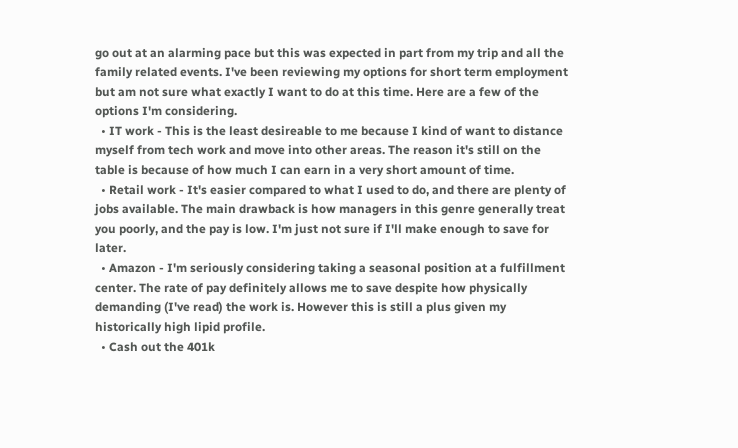go out at an alarming pace but this was expected in part from my trip and all the family related events. I've been reviewing my options for short term employment but am not sure what exactly I want to do at this time. Here are a few of the options I'm considering.
  • IT work - This is the least desireable to me because I kind of want to distance myself from tech work and move into other areas. The reason it's still on the table is because of how much I can earn in a very short amount of time.
  • Retail work - It's easier compared to what I used to do, and there are plenty of jobs available. The main drawback is how managers in this genre generally treat you poorly, and the pay is low. I'm just not sure if I'll make enough to save for later.
  • Amazon - I'm seriously considering taking a seasonal position at a fulfillment center. The rate of pay definitely allows me to save despite how physically demanding (I've read) the work is. However this is still a plus given my historically high lipid profile.
  • Cash out the 401k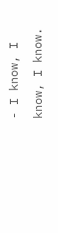- I know, I know, I know.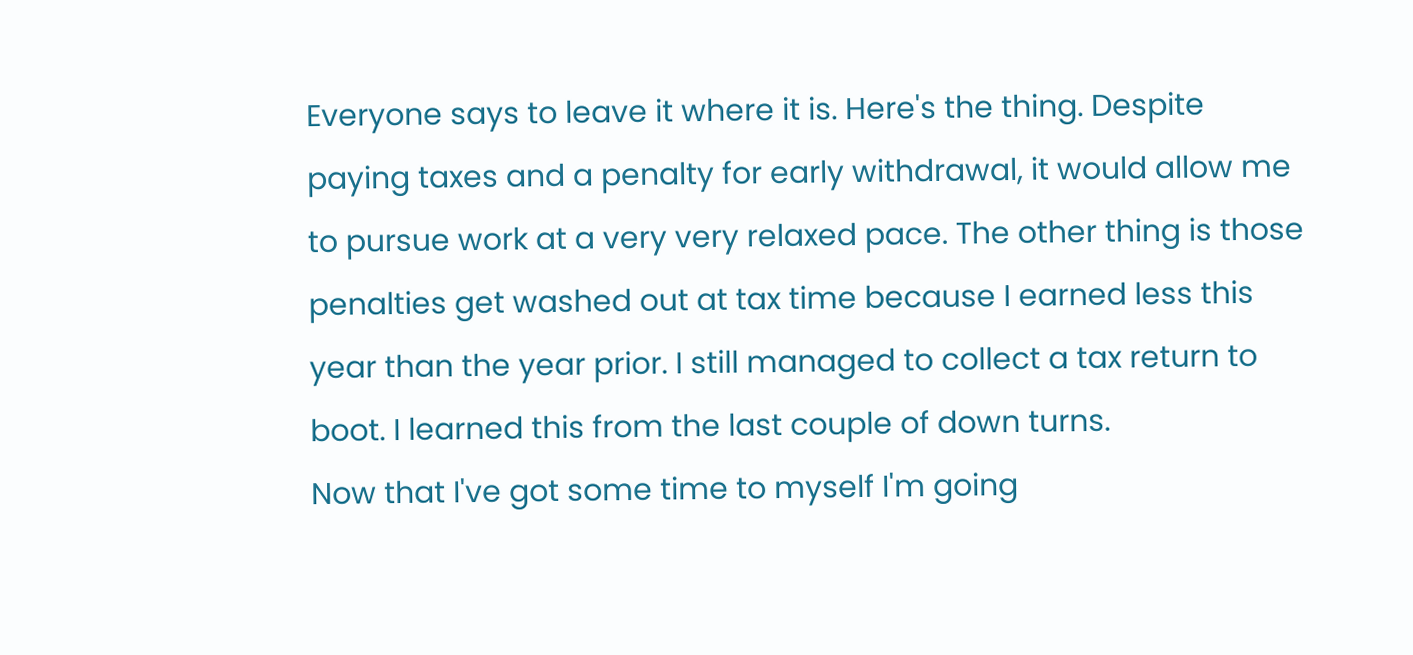Everyone says to leave it where it is. Here's the thing. Despite paying taxes and a penalty for early withdrawal, it would allow me to pursue work at a very very relaxed pace. The other thing is those penalties get washed out at tax time because I earned less this year than the year prior. I still managed to collect a tax return to boot. I learned this from the last couple of down turns.
Now that I've got some time to myself I'm going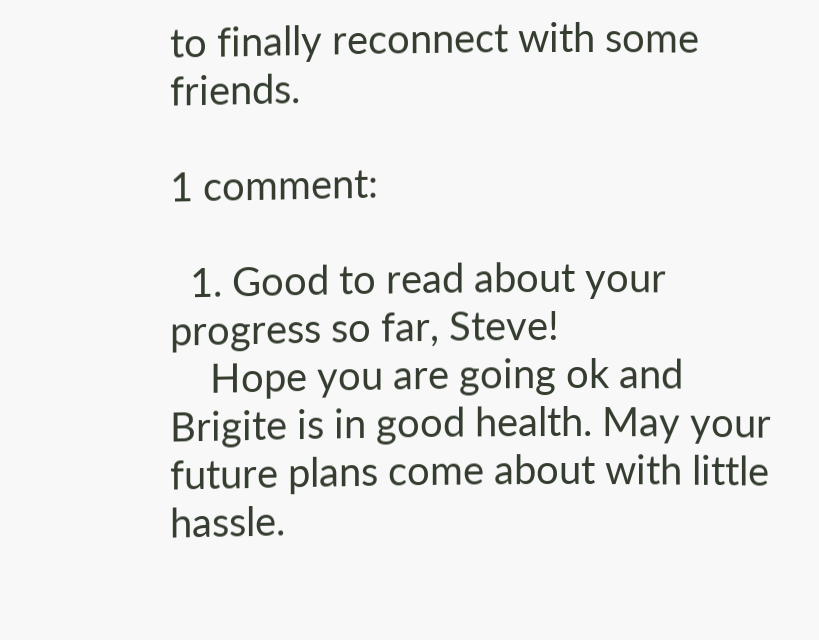to finally reconnect with some friends.

1 comment:

  1. Good to read about your progress so far, Steve!
    Hope you are going ok and Brigite is in good health. May your future plans come about with little hassle.